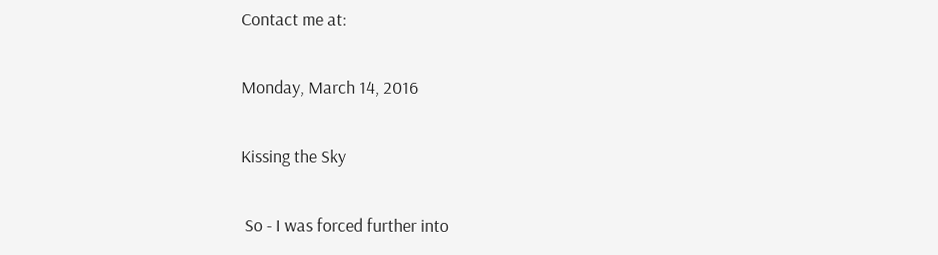Contact me at:

Monday, March 14, 2016

Kissing the Sky

 So - I was forced further into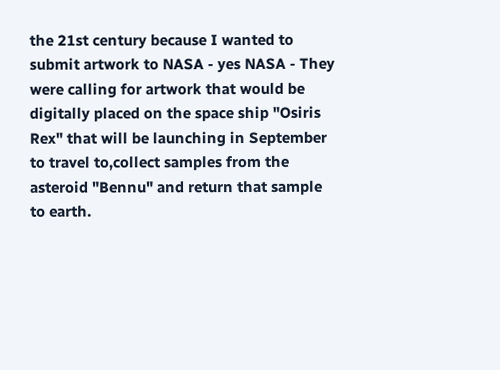the 21st century because I wanted to submit artwork to NASA - yes NASA - They were calling for artwork that would be digitally placed on the space ship "Osiris Rex" that will be launching in September to travel to,collect samples from the asteroid "Bennu" and return that sample to earth.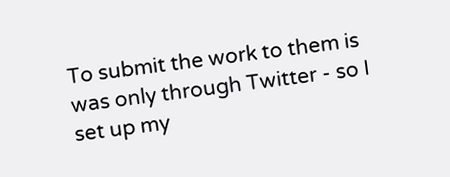To submit the work to them is was only through Twitter - so I set up my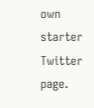own starter Twitter page.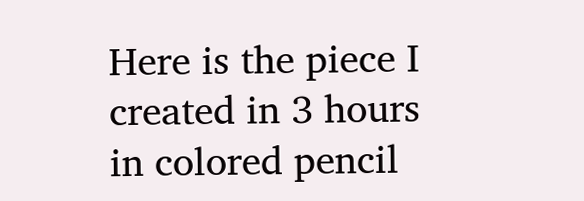Here is the piece I created in 3 hours in colored pencil